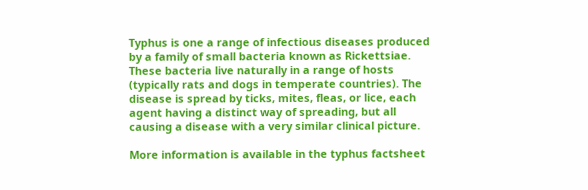Typhus is one a range of infectious diseases produced by a family of small bacteria known as Rickettsiae. These bacteria live naturally in a range of hosts (typically rats and dogs in temperate countries). The disease is spread by ticks, mites, fleas, or lice, each agent having a distinct way of spreading, but all causing a disease with a very similar clinical picture.

More information is available in the typhus factsheet